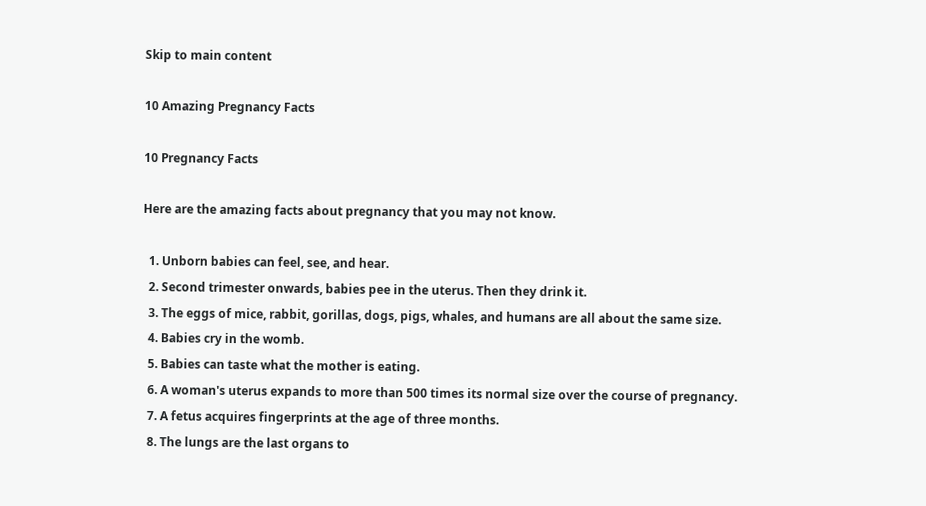Skip to main content

10 Amazing Pregnancy Facts

10 Pregnancy Facts

Here are the amazing facts about pregnancy that you may not know.

  1. Unborn babies can feel, see, and hear.
  2. Second trimester onwards, babies pee in the uterus. Then they drink it.
  3. The eggs of mice, rabbit, gorillas, dogs, pigs, whales, and humans are all about the same size.
  4. Babies cry in the womb.
  5. Babies can taste what the mother is eating.
  6. A woman's uterus expands to more than 500 times its normal size over the course of pregnancy.
  7. A fetus acquires fingerprints at the age of three months.
  8. The lungs are the last organs to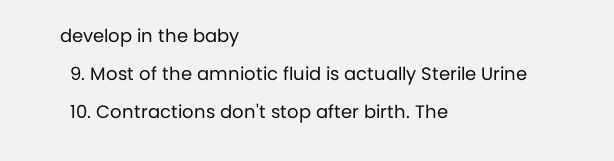develop in the baby
  9. Most of the amniotic fluid is actually Sterile Urine
  10. Contractions don't stop after birth. The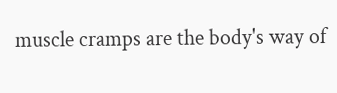muscle cramps are the body's way of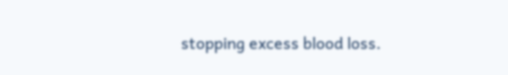stopping excess blood loss.